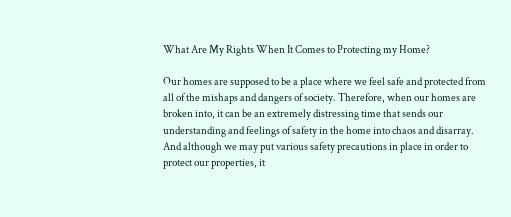What Are My Rights When It Comes to Protecting my Home?

Our homes are supposed to be a place where we feel safe and protected from all of the mishaps and dangers of society. Therefore, when our homes are broken into, it can be an extremely distressing time that sends our understanding and feelings of safety in the home into chaos and disarray. And although we may put various safety precautions in place in order to protect our properties, it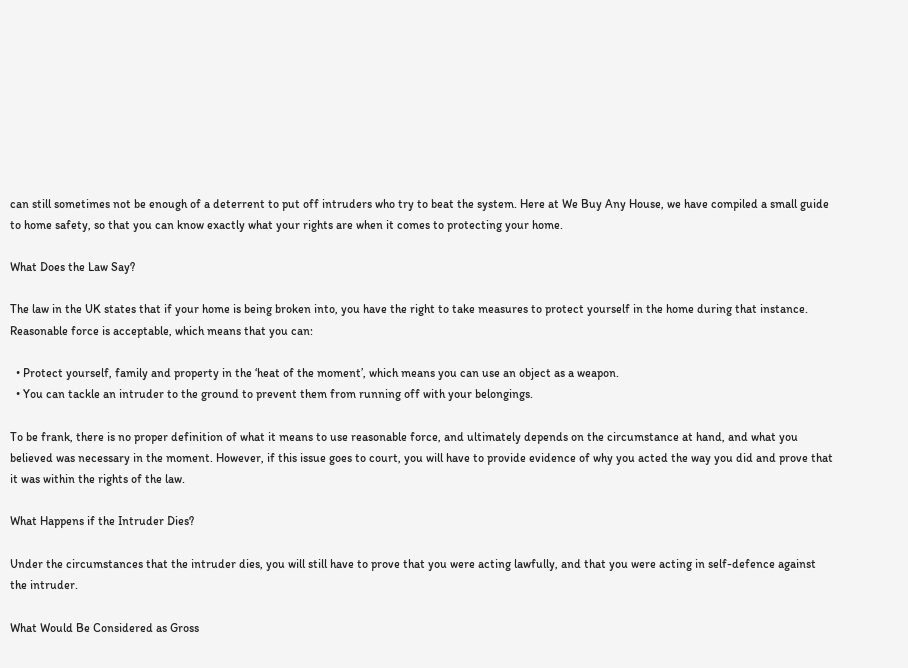can still sometimes not be enough of a deterrent to put off intruders who try to beat the system. Here at We Buy Any House, we have compiled a small guide to home safety, so that you can know exactly what your rights are when it comes to protecting your home.

What Does the Law Say?

The law in the UK states that if your home is being broken into, you have the right to take measures to protect yourself in the home during that instance. Reasonable force is acceptable, which means that you can:

  • Protect yourself, family and property in the ‘heat of the moment’, which means you can use an object as a weapon.
  • You can tackle an intruder to the ground to prevent them from running off with your belongings.

To be frank, there is no proper definition of what it means to use reasonable force, and ultimately depends on the circumstance at hand, and what you believed was necessary in the moment. However, if this issue goes to court, you will have to provide evidence of why you acted the way you did and prove that it was within the rights of the law.

What Happens if the Intruder Dies?

Under the circumstances that the intruder dies, you will still have to prove that you were acting lawfully, and that you were acting in self-defence against the intruder.

What Would Be Considered as Gross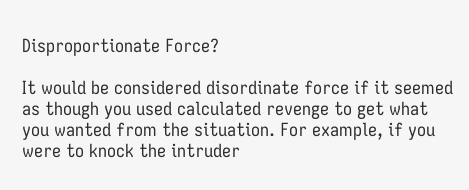Disproportionate Force?

It would be considered disordinate force if it seemed as though you used calculated revenge to get what you wanted from the situation. For example, if you were to knock the intruder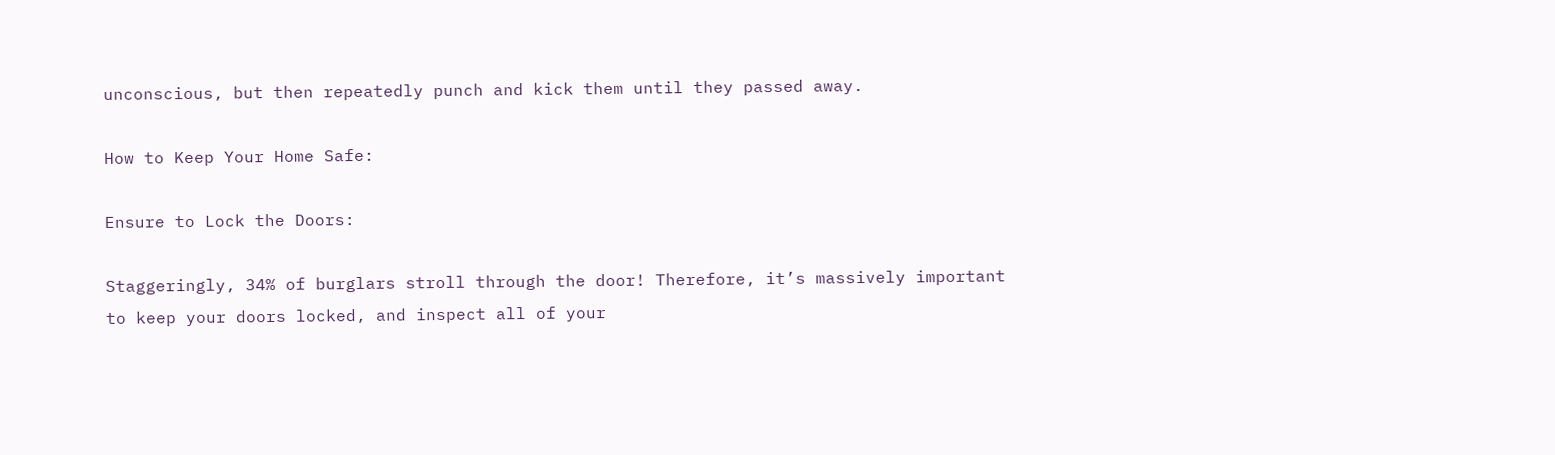unconscious, but then repeatedly punch and kick them until they passed away.

How to Keep Your Home Safe:

Ensure to Lock the Doors:

Staggeringly, 34% of burglars stroll through the door! Therefore, it’s massively important to keep your doors locked, and inspect all of your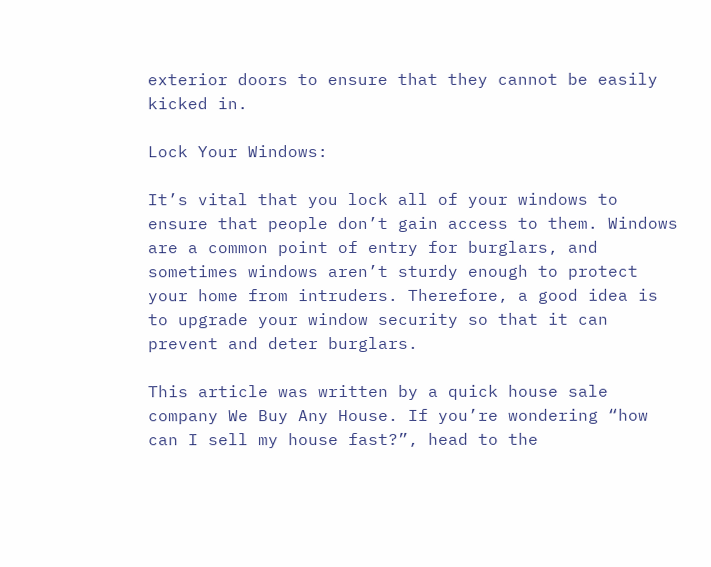exterior doors to ensure that they cannot be easily kicked in.

Lock Your Windows:

It’s vital that you lock all of your windows to ensure that people don’t gain access to them. Windows are a common point of entry for burglars, and sometimes windows aren’t sturdy enough to protect your home from intruders. Therefore, a good idea is to upgrade your window security so that it can prevent and deter burglars.

This article was written by a quick house sale company We Buy Any House. If you’re wondering “how can I sell my house fast?”, head to the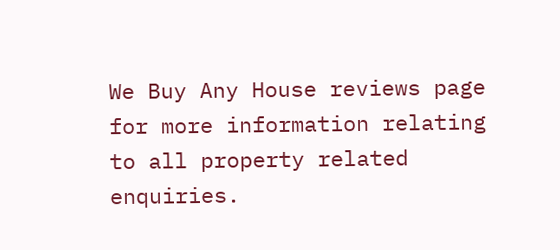We Buy Any House reviews page for more information relating to all property related enquiries.